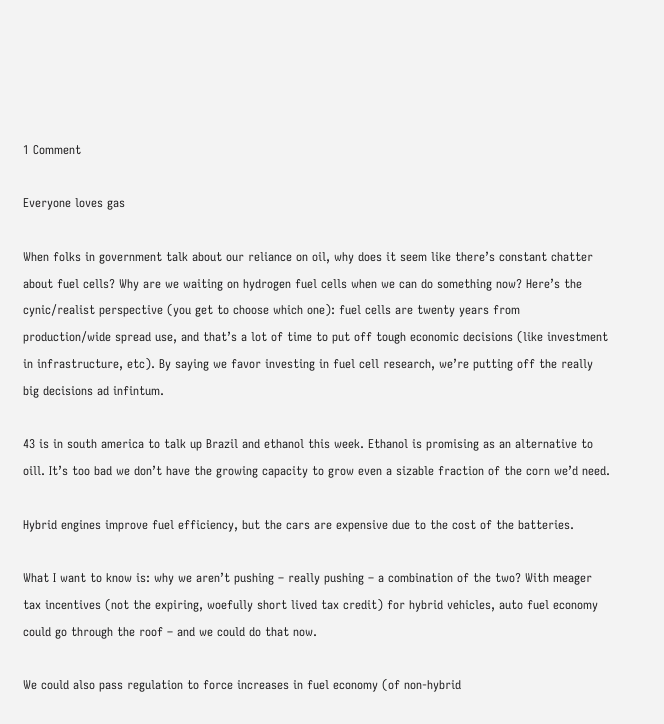1 Comment

Everyone loves gas

When folks in government talk about our reliance on oil, why does it seem like there’s constant chatter about fuel cells? Why are we waiting on hydrogen fuel cells when we can do something now? Here’s the cynic/realist perspective (you get to choose which one): fuel cells are twenty years from production/wide spread use, and that’s a lot of time to put off tough economic decisions (like investment in infrastructure, etc). By saying we favor investing in fuel cell research, we’re putting off the really big decisions ad infintum.

43 is in south america to talk up Brazil and ethanol this week. Ethanol is promising as an alternative to oill. It’s too bad we don’t have the growing capacity to grow even a sizable fraction of the corn we’d need.

Hybrid engines improve fuel efficiency, but the cars are expensive due to the cost of the batteries.

What I want to know is: why we aren’t pushing – really pushing – a combination of the two? With meager tax incentives (not the expiring, woefully short lived tax credit) for hybrid vehicles, auto fuel economy could go through the roof – and we could do that now.

We could also pass regulation to force increases in fuel economy (of non-hybrid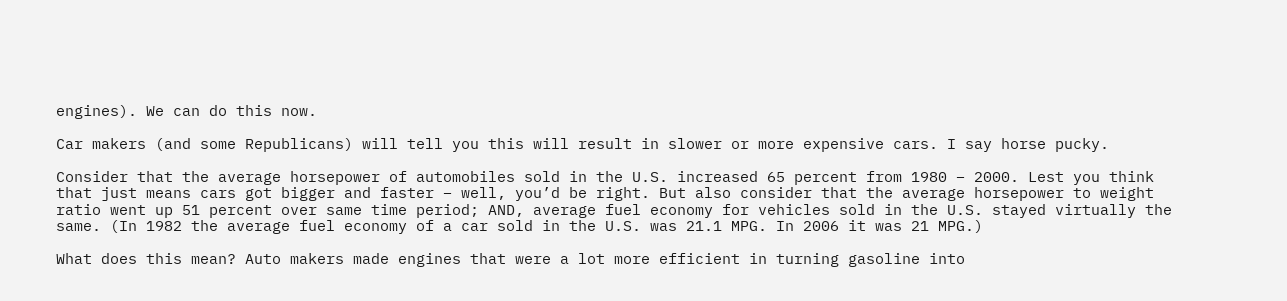engines). We can do this now.

Car makers (and some Republicans) will tell you this will result in slower or more expensive cars. I say horse pucky.

Consider that the average horsepower of automobiles sold in the U.S. increased 65 percent from 1980 – 2000. Lest you think that just means cars got bigger and faster – well, you’d be right. But also consider that the average horsepower to weight ratio went up 51 percent over same time period; AND, average fuel economy for vehicles sold in the U.S. stayed virtually the same. (In 1982 the average fuel economy of a car sold in the U.S. was 21.1 MPG. In 2006 it was 21 MPG.)

What does this mean? Auto makers made engines that were a lot more efficient in turning gasoline into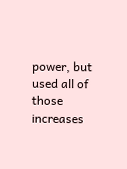power, but used all of those increases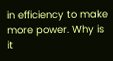in efficiency to make more power. Why is it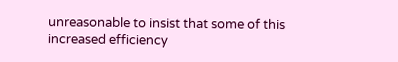unreasonable to insist that some of this increased efficiency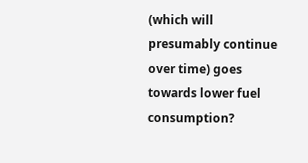(which will presumably continue over time) goes towards lower fuel consumption?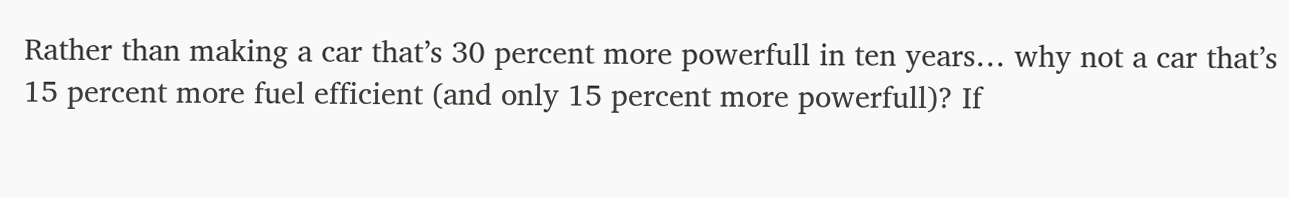Rather than making a car that’s 30 percent more powerfull in ten years… why not a car that’s 15 percent more fuel efficient (and only 15 percent more powerfull)? If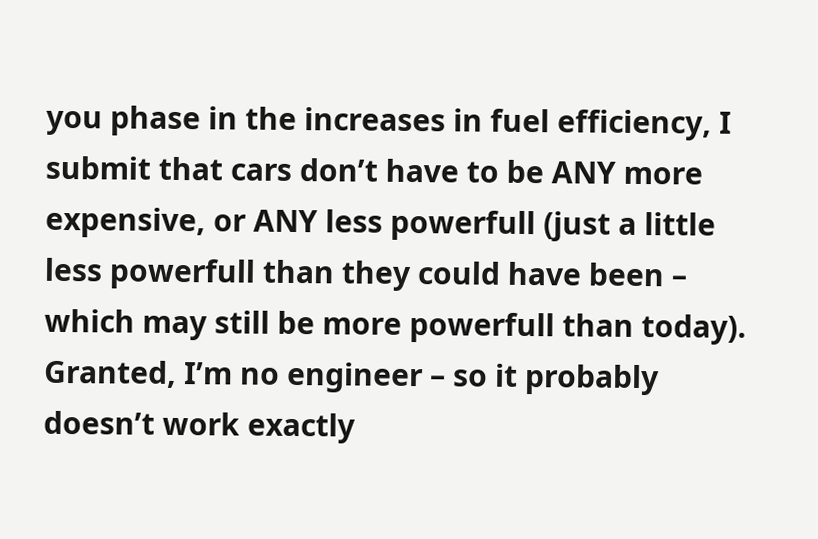you phase in the increases in fuel efficiency, I submit that cars don’t have to be ANY more expensive, or ANY less powerfull (just a little less powerfull than they could have been – which may still be more powerfull than today). Granted, I’m no engineer – so it probably doesn’t work exactly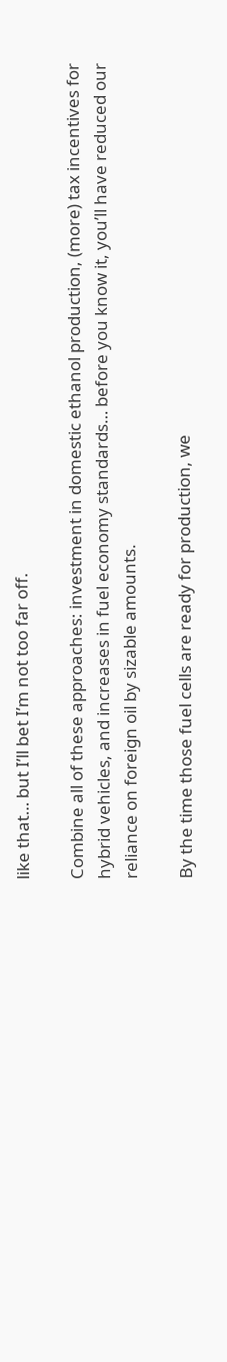like that… but I’ll bet I’m not too far off.

Combine all of these approaches: investment in domestic ethanol production, (more) tax incentives for hybrid vehicles, and increases in fuel economy standards… before you know it, you’ll have reduced our reliance on foreign oil by sizable amounts.

By the time those fuel cells are ready for production, we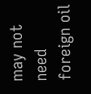may not need foreign oil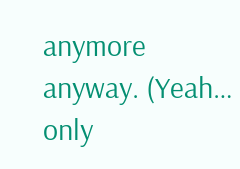anymore anyway. (Yeah… only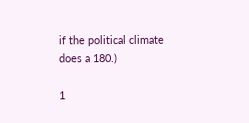if the political climate does a 180.)

1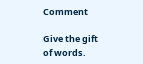Comment

Give the gift of words.